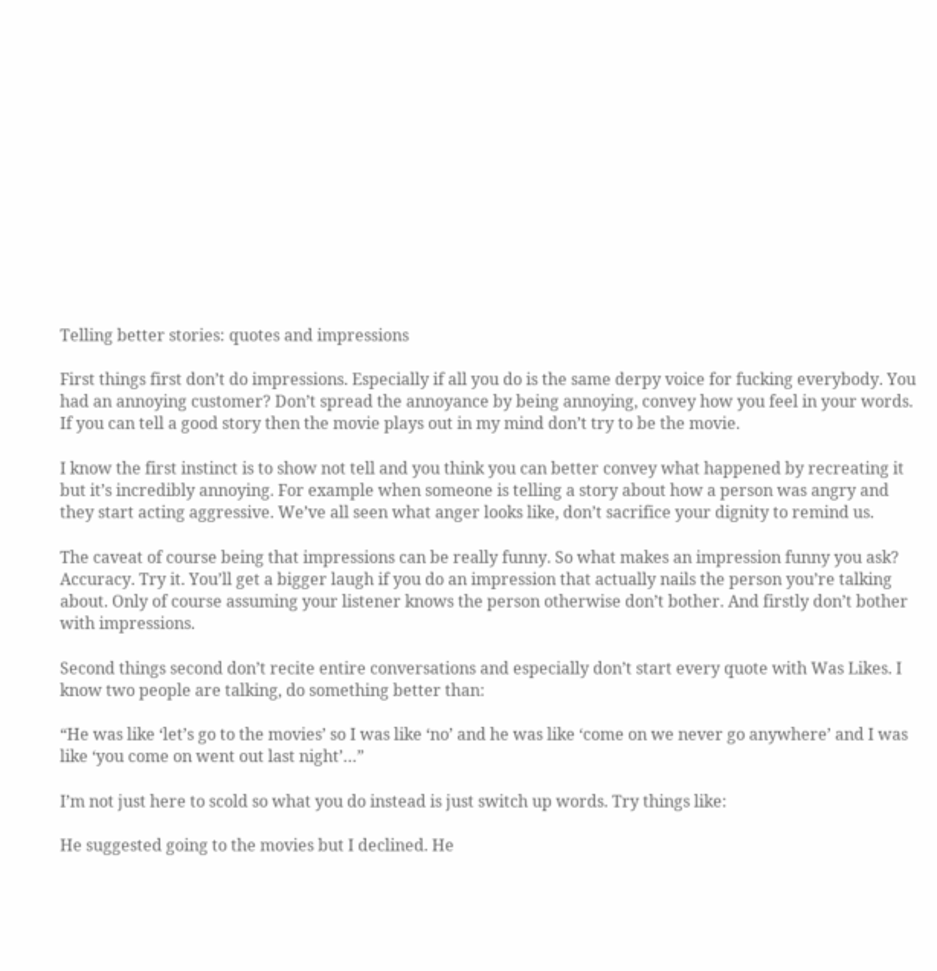Telling better stories: quotes and impressions

First things first don’t do impressions. Especially if all you do is the same derpy voice for fucking everybody. You had an annoying customer? Don’t spread the annoyance by being annoying, convey how you feel in your words. If you can tell a good story then the movie plays out in my mind don’t try to be the movie.

I know the first instinct is to show not tell and you think you can better convey what happened by recreating it but it’s incredibly annoying. For example when someone is telling a story about how a person was angry and they start acting aggressive. We’ve all seen what anger looks like, don’t sacrifice your dignity to remind us.

The caveat of course being that impressions can be really funny. So what makes an impression funny you ask? Accuracy. Try it. You’ll get a bigger laugh if you do an impression that actually nails the person you’re talking about. Only of course assuming your listener knows the person otherwise don’t bother. And firstly don’t bother with impressions.

Second things second don’t recite entire conversations and especially don’t start every quote with Was Likes. I know two people are talking, do something better than:

“He was like ‘let’s go to the movies’ so I was like ‘no’ and he was like ‘come on we never go anywhere’ and I was like ‘you come on went out last night’…”

I’m not just here to scold so what you do instead is just switch up words. Try things like:

He suggested going to the movies but I declined. He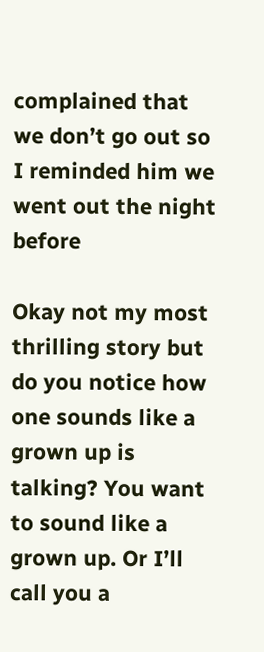complained that we don’t go out so I reminded him we went out the night before

Okay not my most thrilling story but do you notice how one sounds like a grown up is talking? You want to sound like a grown up. Or I’ll call you a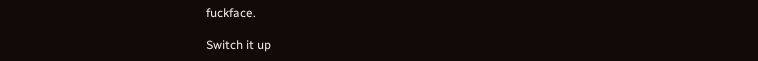fuckface.

Switch it up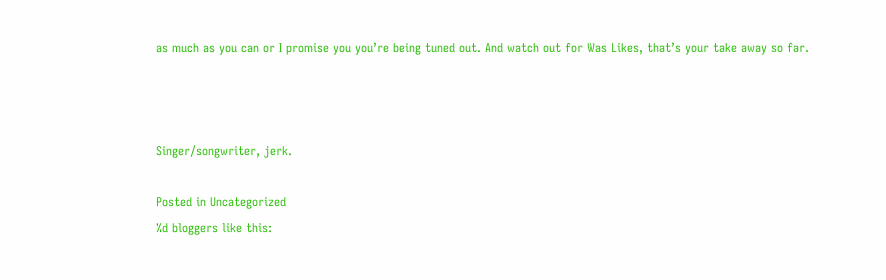as much as you can or I promise you you’re being tuned out. And watch out for Was Likes, that’s your take away so far.



Singer/songwriter, jerk.

Posted in Uncategorized
%d bloggers like this: